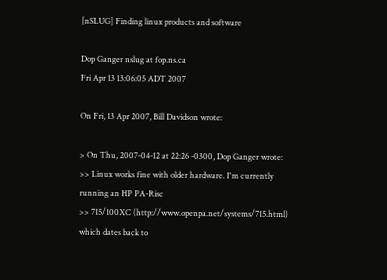[nSLUG] Finding linux products and software

Dop Ganger nslug at fop.ns.ca
Fri Apr 13 13:06:05 ADT 2007

On Fri, 13 Apr 2007, Bill Davidson wrote:

> On Thu, 2007-04-12 at 22:26 -0300, Dop Ganger wrote:
>> Linux works fine with older hardware. I'm currently running an HP PA-Risc
>> 715/100XC (http://www.openpa.net/systems/715.html) which dates back to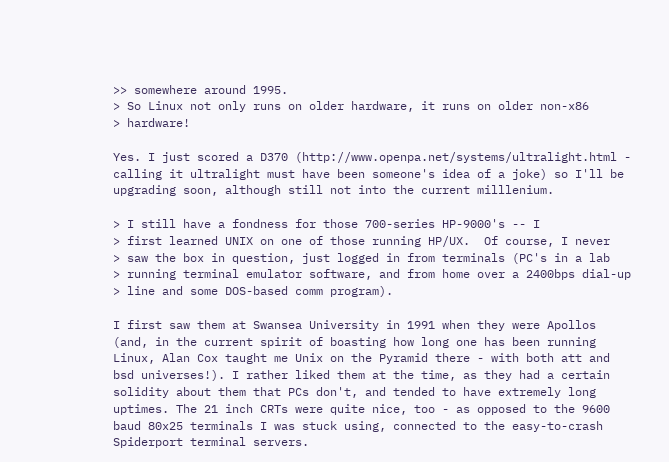>> somewhere around 1995.
> So Linux not only runs on older hardware, it runs on older non-x86
> hardware!

Yes. I just scored a D370 (http://www.openpa.net/systems/ultralight.html -
calling it ultralight must have been someone's idea of a joke) so I'll be
upgrading soon, although still not into the current milllenium.

> I still have a fondness for those 700-series HP-9000's -- I
> first learned UNIX on one of those running HP/UX.  Of course, I never
> saw the box in question, just logged in from terminals (PC's in a lab
> running terminal emulator software, and from home over a 2400bps dial-up
> line and some DOS-based comm program).

I first saw them at Swansea University in 1991 when they were Apollos
(and, in the current spirit of boasting how long one has been running
Linux, Alan Cox taught me Unix on the Pyramid there - with both att and
bsd universes!). I rather liked them at the time, as they had a certain
solidity about them that PCs don't, and tended to have extremely long
uptimes. The 21 inch CRTs were quite nice, too - as opposed to the 9600
baud 80x25 terminals I was stuck using, connected to the easy-to-crash
Spiderport terminal servers.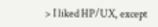> I liked HP/UX, except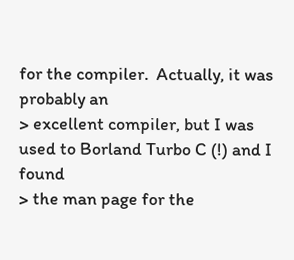for the compiler.  Actually, it was probably an
> excellent compiler, but I was used to Borland Turbo C (!) and I found
> the man page for the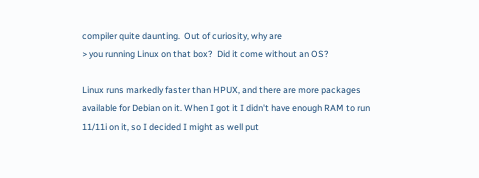compiler quite daunting.  Out of curiosity, why are
> you running Linux on that box?  Did it come without an OS?

Linux runs markedly faster than HPUX, and there are more packages
available for Debian on it. When I got it I didn't have enough RAM to run
11/11i on it, so I decided I might as well put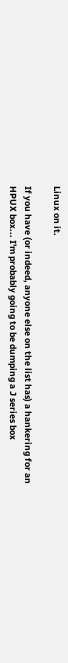Linux on it.

If you have (or indeed, anyone else on the list has) a hankering for an
HPUX box... I'm probably going to be dumping a J series box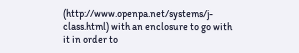(http://www.openpa.net/systems/j-class.html) with an enclosure to go with
it in order to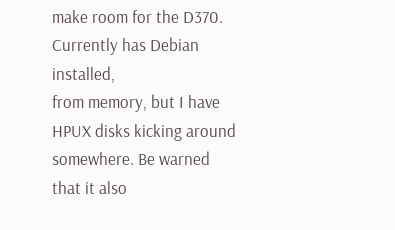make room for the D370. Currently has Debian installed,
from memory, but I have HPUX disks kicking around somewhere. Be warned
that it also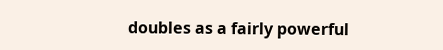doubles as a fairly powerful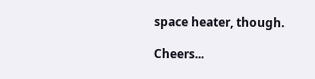space heater, though.

Cheers...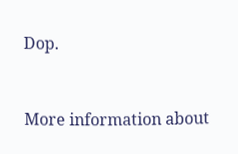Dop.


More information about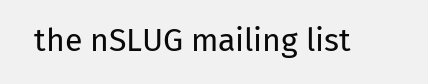the nSLUG mailing list